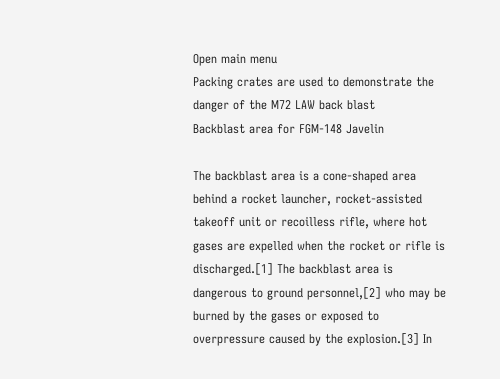Open main menu
Packing crates are used to demonstrate the danger of the M72 LAW back blast
Backblast area for FGM-148 Javelin

The backblast area is a cone-shaped area behind a rocket launcher, rocket-assisted takeoff unit or recoilless rifle, where hot gases are expelled when the rocket or rifle is discharged.[1] The backblast area is dangerous to ground personnel,[2] who may be burned by the gases or exposed to overpressure caused by the explosion.[3] In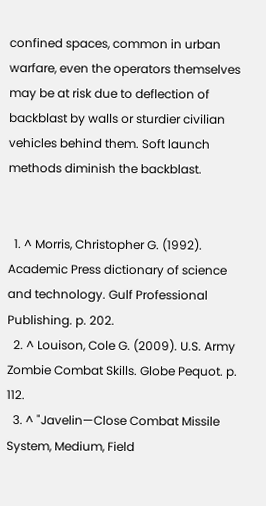confined spaces, common in urban warfare, even the operators themselves may be at risk due to deflection of backblast by walls or sturdier civilian vehicles behind them. Soft launch methods diminish the backblast.


  1. ^ Morris, Christopher G. (1992). Academic Press dictionary of science and technology. Gulf Professional Publishing. p. 202.
  2. ^ Louison, Cole G. (2009). U.S. Army Zombie Combat Skills. Globe Pequot. p. 112.
  3. ^ "Javelin—Close Combat Missile System, Medium, Field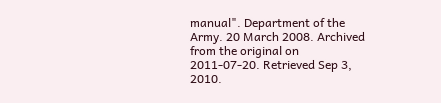manual". Department of the Army. 20 March 2008. Archived from the original on 2011-07-20. Retrieved Sep 3, 2010.